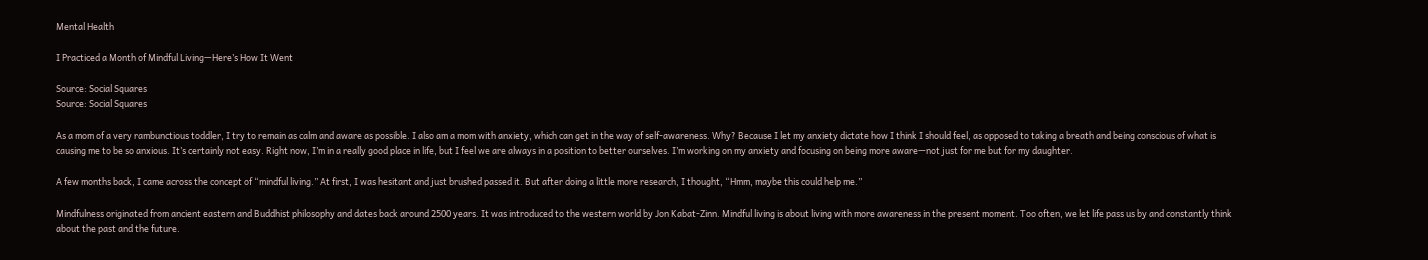Mental Health

I Practiced a Month of Mindful Living—Here’s How It Went

Source: Social Squares
Source: Social Squares

As a mom of a very rambunctious toddler, I try to remain as calm and aware as possible. I also am a mom with anxiety, which can get in the way of self-awareness. Why? Because I let my anxiety dictate how I think I should feel, as opposed to taking a breath and being conscious of what is causing me to be so anxious. It’s certainly not easy. Right now, I’m in a really good place in life, but I feel we are always in a position to better ourselves. I’m working on my anxiety and focusing on being more aware—not just for me but for my daughter.

A few months back, I came across the concept of “mindful living.” At first, I was hesitant and just brushed passed it. But after doing a little more research, I thought, “Hmm, maybe this could help me.”

Mindfulness originated from ancient eastern and Buddhist philosophy and dates back around 2500 years. It was introduced to the western world by Jon Kabat-Zinn. Mindful living is about living with more awareness in the present moment. Too often, we let life pass us by and constantly think about the past and the future.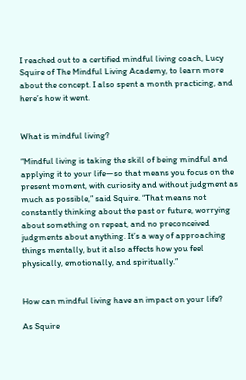I reached out to a certified mindful living coach, Lucy Squire of The Mindful Living Academy, to learn more about the concept. I also spent a month practicing, and here’s how it went.


What is mindful living?

“Mindful living is taking the skill of being mindful and applying it to your life—so that means you focus on the present moment, with curiosity and without judgment as much as possible,” said Squire. “That means not constantly thinking about the past or future, worrying about something on repeat, and no preconceived judgments about anything. It’s a way of approaching things mentally, but it also affects how you feel physically, emotionally, and spiritually.”


How can mindful living have an impact on your life?

As Squire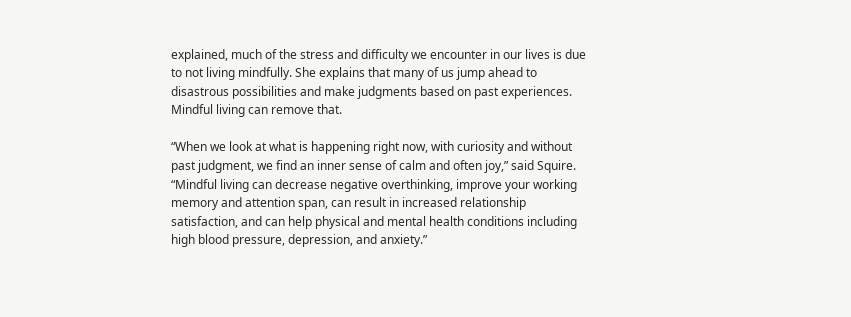explained, much of the stress and difficulty we encounter in our lives is due to not living mindfully. She explains that many of us jump ahead to disastrous possibilities and make judgments based on past experiences. Mindful living can remove that.

“When we look at what is happening right now, with curiosity and without past judgment, we find an inner sense of calm and often joy,” said Squire. “Mindful living can decrease negative overthinking, improve your working memory and attention span, can result in increased relationship satisfaction, and can help physical and mental health conditions including high blood pressure, depression, and anxiety.”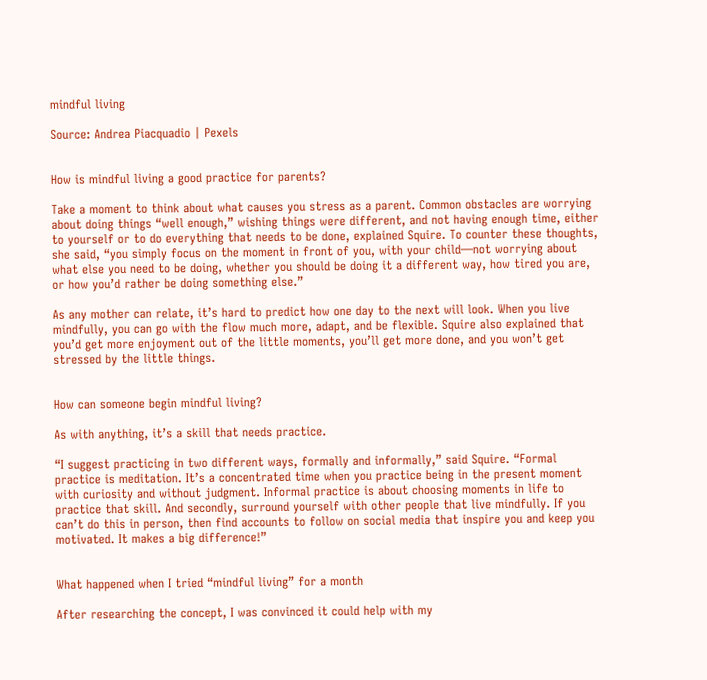mindful living

Source: Andrea Piacquadio | Pexels


How is mindful living a good practice for parents?

Take a moment to think about what causes you stress as a parent. Common obstacles are worrying about doing things “well enough,” wishing things were different, and not having enough time, either to yourself or to do everything that needs to be done, explained Squire. To counter these thoughts, she said, “you simply focus on the moment in front of you, with your child—not worrying about what else you need to be doing, whether you should be doing it a different way, how tired you are, or how you’d rather be doing something else.”

As any mother can relate, it’s hard to predict how one day to the next will look. When you live mindfully, you can go with the flow much more, adapt, and be flexible. Squire also explained that you’d get more enjoyment out of the little moments, you’ll get more done, and you won’t get stressed by the little things.


How can someone begin mindful living?

As with anything, it’s a skill that needs practice.

“I suggest practicing in two different ways, formally and informally,” said Squire. “Formal practice is meditation. It’s a concentrated time when you practice being in the present moment with curiosity and without judgment. Informal practice is about choosing moments in life to practice that skill. And secondly, surround yourself with other people that live mindfully. If you can’t do this in person, then find accounts to follow on social media that inspire you and keep you motivated. It makes a big difference!”


What happened when I tried “mindful living” for a month

After researching the concept, I was convinced it could help with my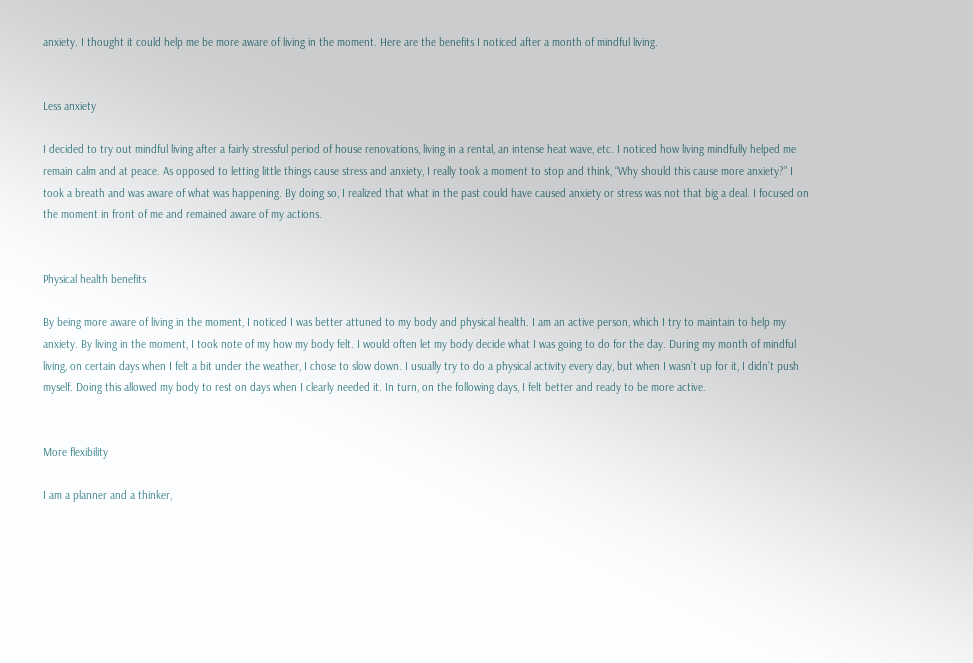anxiety. I thought it could help me be more aware of living in the moment. Here are the benefits I noticed after a month of mindful living.


Less anxiety

I decided to try out mindful living after a fairly stressful period of house renovations, living in a rental, an intense heat wave, etc. I noticed how living mindfully helped me remain calm and at peace. As opposed to letting little things cause stress and anxiety, I really took a moment to stop and think, “Why should this cause more anxiety?” I took a breath and was aware of what was happening. By doing so, I realized that what in the past could have caused anxiety or stress was not that big a deal. I focused on the moment in front of me and remained aware of my actions.


Physical health benefits

By being more aware of living in the moment, I noticed I was better attuned to my body and physical health. I am an active person, which I try to maintain to help my anxiety. By living in the moment, I took note of my how my body felt. I would often let my body decide what I was going to do for the day. During my month of mindful living, on certain days when I felt a bit under the weather, I chose to slow down. I usually try to do a physical activity every day, but when I wasn’t up for it, I didn’t push myself. Doing this allowed my body to rest on days when I clearly needed it. In turn, on the following days, I felt better and ready to be more active.


More flexibility

I am a planner and a thinker,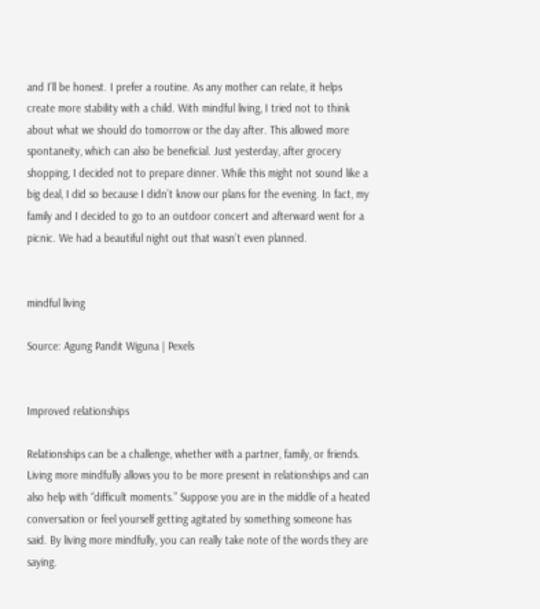and I’ll be honest. I prefer a routine. As any mother can relate, it helps create more stability with a child. With mindful living, I tried not to think about what we should do tomorrow or the day after. This allowed more spontaneity, which can also be beneficial. Just yesterday, after grocery shopping, I decided not to prepare dinner. While this might not sound like a big deal, I did so because I didn’t know our plans for the evening. In fact, my family and I decided to go to an outdoor concert and afterward went for a picnic. We had a beautiful night out that wasn’t even planned.


mindful living

Source: Agung Pandit Wiguna | Pexels


Improved relationships

Relationships can be a challenge, whether with a partner, family, or friends. Living more mindfully allows you to be more present in relationships and can also help with “difficult moments.” Suppose you are in the middle of a heated conversation or feel yourself getting agitated by something someone has said. By living more mindfully, you can really take note of the words they are saying.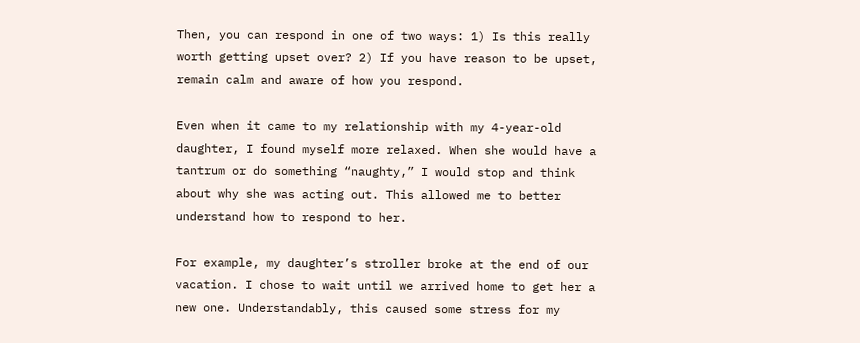Then, you can respond in one of two ways: 1) Is this really worth getting upset over? 2) If you have reason to be upset, remain calm and aware of how you respond.

Even when it came to my relationship with my 4-year-old daughter, I found myself more relaxed. When she would have a tantrum or do something “naughty,” I would stop and think about why she was acting out. This allowed me to better understand how to respond to her.

For example, my daughter’s stroller broke at the end of our vacation. I chose to wait until we arrived home to get her a new one. Understandably, this caused some stress for my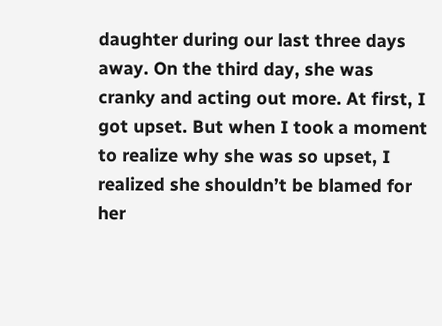daughter during our last three days away. On the third day, she was cranky and acting out more. At first, I got upset. But when I took a moment to realize why she was so upset, I realized she shouldn’t be blamed for her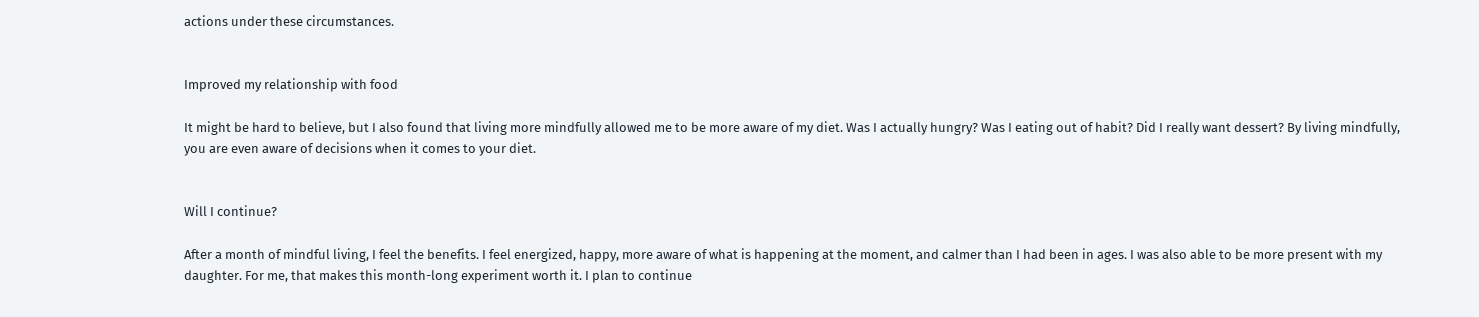actions under these circumstances.


Improved my relationship with food

It might be hard to believe, but I also found that living more mindfully allowed me to be more aware of my diet. Was I actually hungry? Was I eating out of habit? Did I really want dessert? By living mindfully, you are even aware of decisions when it comes to your diet.


Will I continue?

After a month of mindful living, I feel the benefits. I feel energized, happy, more aware of what is happening at the moment, and calmer than I had been in ages. I was also able to be more present with my daughter. For me, that makes this month-long experiment worth it. I plan to continue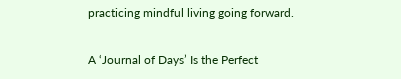practicing mindful living going forward.

A ‘Journal of Days’ Is the Perfect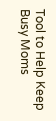Tool to Help Keep Busy Moms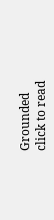Grounded
click to read